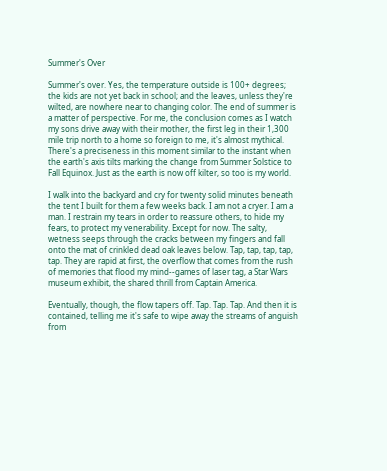Summer's Over

Summer's over. Yes, the temperature outside is 100+ degrees; the kids are not yet back in school; and the leaves, unless they're wilted, are nowhere near to changing color. The end of summer is a matter of perspective. For me, the conclusion comes as I watch my sons drive away with their mother, the first leg in their 1,300 mile trip north to a home so foreign to me, it's almost mythical. There's a preciseness in this moment similar to the instant when the earth's axis tilts marking the change from Summer Solstice to Fall Equinox. Just as the earth is now off kilter, so too is my world.

I walk into the backyard and cry for twenty solid minutes beneath the tent I built for them a few weeks back. I am not a cryer. I am a man. I restrain my tears in order to reassure others, to hide my fears, to protect my venerability. Except for now. The salty, wetness seeps through the cracks between my fingers and fall onto the mat of crinkled dead oak leaves below. Tap, tap, tap, tap, tap. They are rapid at first, the overflow that comes from the rush of memories that flood my mind--games of laser tag, a Star Wars museum exhibit, the shared thrill from Captain America.

Eventually, though, the flow tapers off. Tap. Tap. Tap. And then it is contained, telling me it's safe to wipe away the streams of anguish from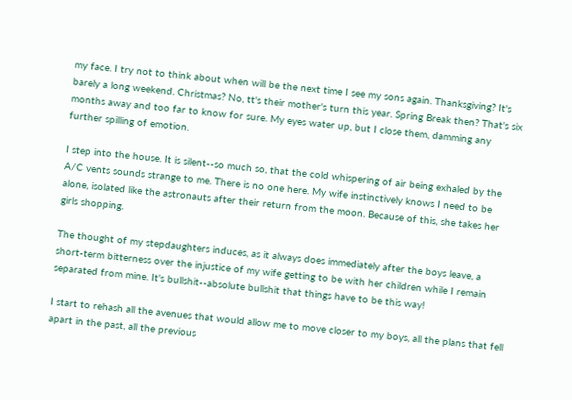my face. I try not to think about when will be the next time I see my sons again. Thanksgiving? It's barely a long weekend. Christmas? No, tt's their mother's turn this year. Spring Break then? That's six months away and too far to know for sure. My eyes water up, but I close them, damming any further spilling of emotion.

I step into the house. It is silent--so much so, that the cold whispering of air being exhaled by the A/C vents sounds strange to me. There is no one here. My wife instinctively knows I need to be alone, isolated like the astronauts after their return from the moon. Because of this, she takes her girls shopping.

The thought of my stepdaughters induces, as it always does immediately after the boys leave, a short-term bitterness over the injustice of my wife getting to be with her children while I remain separated from mine. It's bullshit--absolute bullshit that things have to be this way!

I start to rehash all the avenues that would allow me to move closer to my boys, all the plans that fell apart in the past, all the previous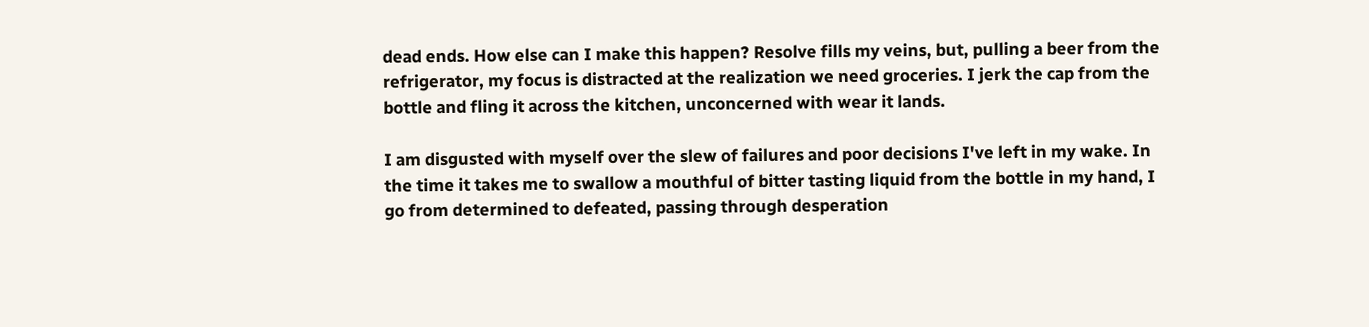dead ends. How else can I make this happen? Resolve fills my veins, but, pulling a beer from the refrigerator, my focus is distracted at the realization we need groceries. I jerk the cap from the bottle and fling it across the kitchen, unconcerned with wear it lands.

I am disgusted with myself over the slew of failures and poor decisions I've left in my wake. In the time it takes me to swallow a mouthful of bitter tasting liquid from the bottle in my hand, I go from determined to defeated, passing through desperation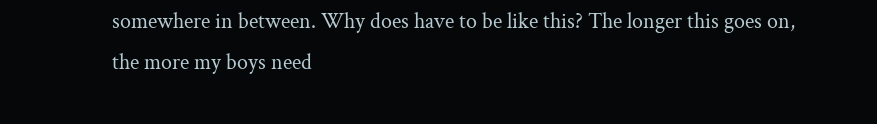somewhere in between. Why does have to be like this? The longer this goes on, the more my boys need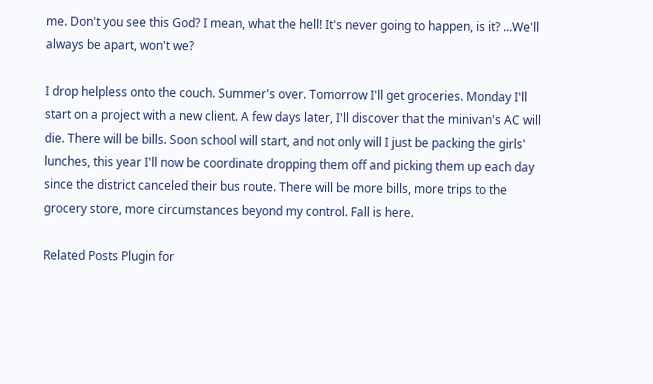me. Don't you see this God? I mean, what the hell! It's never going to happen, is it? ...We'll always be apart, won't we?

I drop helpless onto the couch. Summer's over. Tomorrow I'll get groceries. Monday I'll start on a project with a new client. A few days later, I'll discover that the minivan's AC will die. There will be bills. Soon school will start, and not only will I just be packing the girls' lunches, this year I'll now be coordinate dropping them off and picking them up each day since the district canceled their bus route. There will be more bills, more trips to the grocery store, more circumstances beyond my control. Fall is here.

Related Posts Plugin for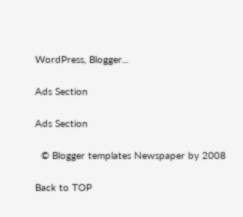WordPress, Blogger...

Ads Section

Ads Section

  © Blogger templates Newspaper by 2008

Back to TOP